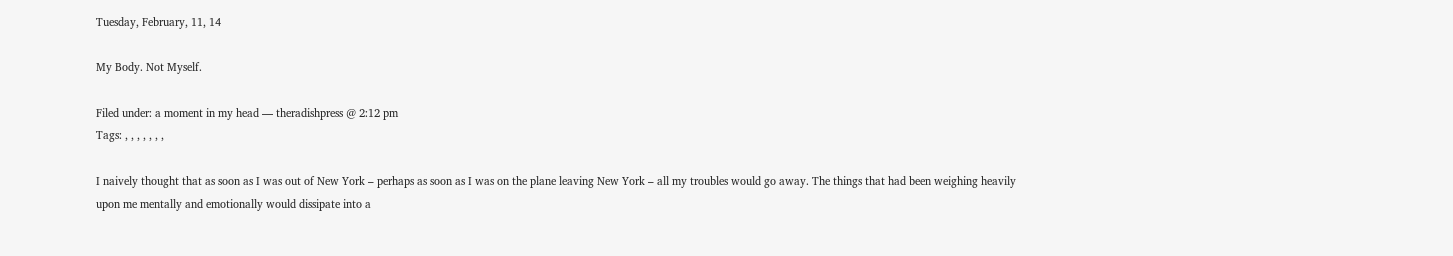Tuesday, February, 11, 14

My Body. Not Myself.

Filed under: a moment in my head — theradishpress @ 2:12 pm
Tags: , , , , , , ,

I naively thought that as soon as I was out of New York – perhaps as soon as I was on the plane leaving New York – all my troubles would go away. The things that had been weighing heavily upon me mentally and emotionally would dissipate into a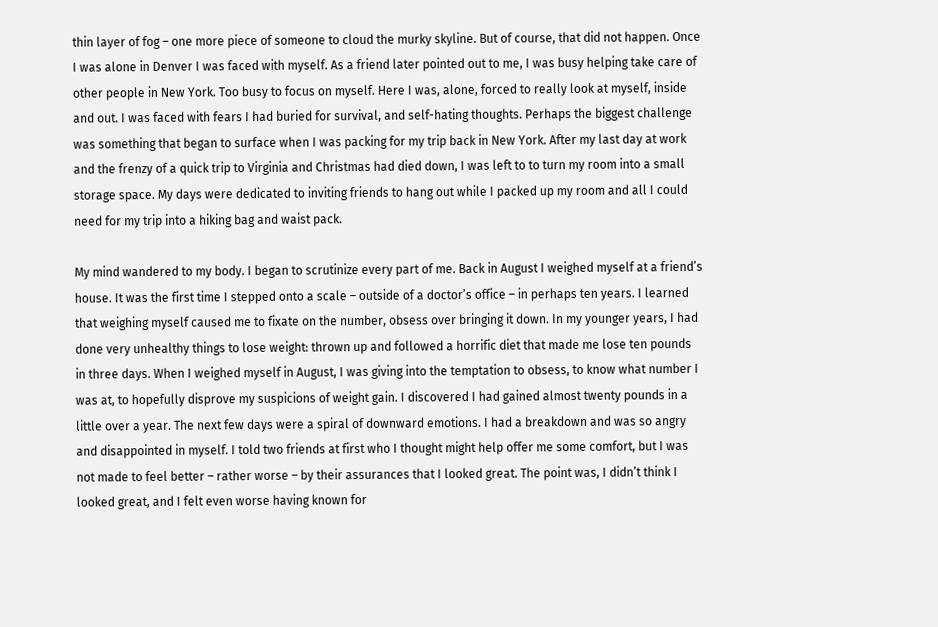thin layer of fog – one more piece of someone to cloud the murky skyline. But of course, that did not happen. Once I was alone in Denver I was faced with myself. As a friend later pointed out to me, I was busy helping take care of other people in New York. Too busy to focus on myself. Here I was, alone, forced to really look at myself, inside and out. I was faced with fears I had buried for survival, and self-hating thoughts. Perhaps the biggest challenge was something that began to surface when I was packing for my trip back in New York. After my last day at work and the frenzy of a quick trip to Virginia and Christmas had died down, I was left to to turn my room into a small storage space. My days were dedicated to inviting friends to hang out while I packed up my room and all I could need for my trip into a hiking bag and waist pack.

My mind wandered to my body. I began to scrutinize every part of me. Back in August I weighed myself at a friend’s house. It was the first time I stepped onto a scale – outside of a doctor’s office – in perhaps ten years. I learned that weighing myself caused me to fixate on the number, obsess over bringing it down. In my younger years, I had done very unhealthy things to lose weight: thrown up and followed a horrific diet that made me lose ten pounds in three days. When I weighed myself in August, I was giving into the temptation to obsess, to know what number I was at, to hopefully disprove my suspicions of weight gain. I discovered I had gained almost twenty pounds in a little over a year. The next few days were a spiral of downward emotions. I had a breakdown and was so angry and disappointed in myself. I told two friends at first who I thought might help offer me some comfort, but I was not made to feel better – rather worse – by their assurances that I looked great. The point was, I didn’t think I looked great, and I felt even worse having known for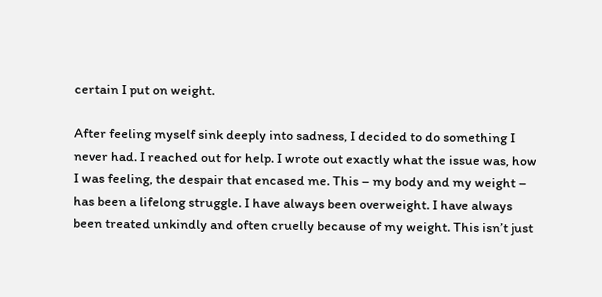certain I put on weight.

After feeling myself sink deeply into sadness, I decided to do something I never had. I reached out for help. I wrote out exactly what the issue was, how I was feeling, the despair that encased me. This – my body and my weight – has been a lifelong struggle. I have always been overweight. I have always been treated unkindly and often cruelly because of my weight. This isn’t just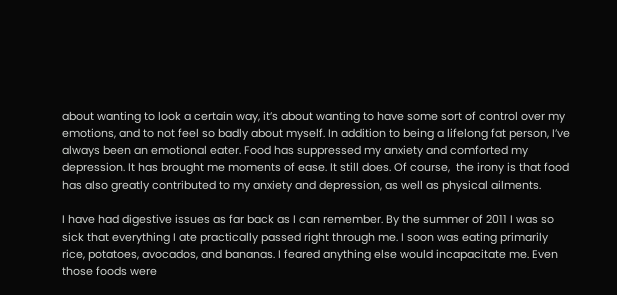about wanting to look a certain way, it’s about wanting to have some sort of control over my emotions, and to not feel so badly about myself. In addition to being a lifelong fat person, I’ve always been an emotional eater. Food has suppressed my anxiety and comforted my depression. It has brought me moments of ease. It still does. Of course,  the irony is that food has also greatly contributed to my anxiety and depression, as well as physical ailments.

I have had digestive issues as far back as I can remember. By the summer of 2011 I was so sick that everything I ate practically passed right through me. I soon was eating primarily rice, potatoes, avocados, and bananas. I feared anything else would incapacitate me. Even those foods were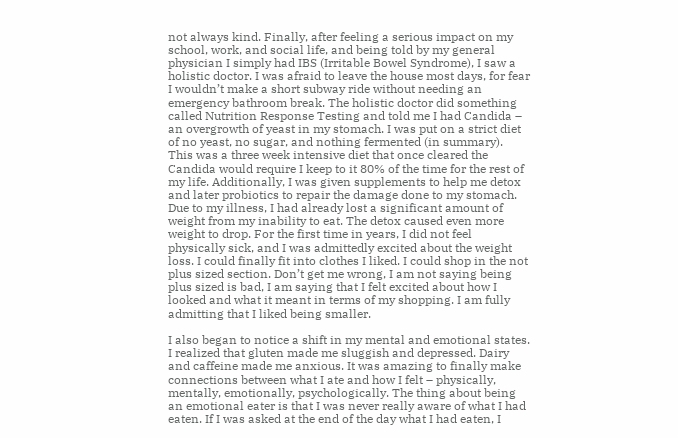not always kind. Finally, after feeling a serious impact on my school, work, and social life, and being told by my general physician I simply had IBS (Irritable Bowel Syndrome), I saw a holistic doctor. I was afraid to leave the house most days, for fear I wouldn’t make a short subway ride without needing an emergency bathroom break. The holistic doctor did something called Nutrition Response Testing and told me I had Candida – an overgrowth of yeast in my stomach. I was put on a strict diet of no yeast, no sugar, and nothing fermented (in summary). This was a three week intensive diet that once cleared the Candida would require I keep to it 80% of the time for the rest of my life. Additionally, I was given supplements to help me detox and later probiotics to repair the damage done to my stomach. Due to my illness, I had already lost a significant amount of weight from my inability to eat. The detox caused even more weight to drop. For the first time in years, I did not feel physically sick, and I was admittedly excited about the weight loss. I could finally fit into clothes I liked. I could shop in the not plus sized section. Don’t get me wrong, I am not saying being plus sized is bad, I am saying that I felt excited about how I looked and what it meant in terms of my shopping. I am fully admitting that I liked being smaller.

I also began to notice a shift in my mental and emotional states. I realized that gluten made me sluggish and depressed. Dairy and caffeine made me anxious. It was amazing to finally make connections between what I ate and how I felt – physically, mentally, emotionally, psychologically. The thing about being an emotional eater is that I was never really aware of what I had eaten. If I was asked at the end of the day what I had eaten, I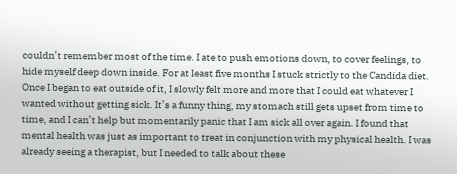couldn’t remember most of the time. I ate to push emotions down, to cover feelings, to hide myself deep down inside. For at least five months I stuck strictly to the Candida diet. Once I began to eat outside of it, I slowly felt more and more that I could eat whatever I wanted without getting sick. It’s a funny thing, my stomach still gets upset from time to time, and I can’t help but momentarily panic that I am sick all over again. I found that mental health was just as important to treat in conjunction with my physical health. I was already seeing a therapist, but I needed to talk about these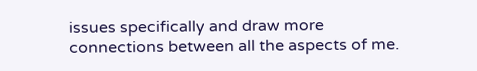issues specifically and draw more connections between all the aspects of me.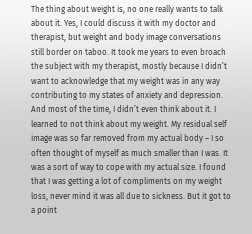The thing about weight is, no one really wants to talk about it. Yes, I could discuss it with my doctor and therapist, but weight and body image conversations still border on taboo. It took me years to even broach the subject with my therapist, mostly because I didn’t want to acknowledge that my weight was in any way contributing to my states of anxiety and depression. And most of the time, I didn’t even think about it. I learned to not think about my weight. My residual self image was so far removed from my actual body – I so often thought of myself as much smaller than I was. It was a sort of way to cope with my actual size. I found that I was getting a lot of compliments on my weight loss, never mind it was all due to sickness. But it got to a point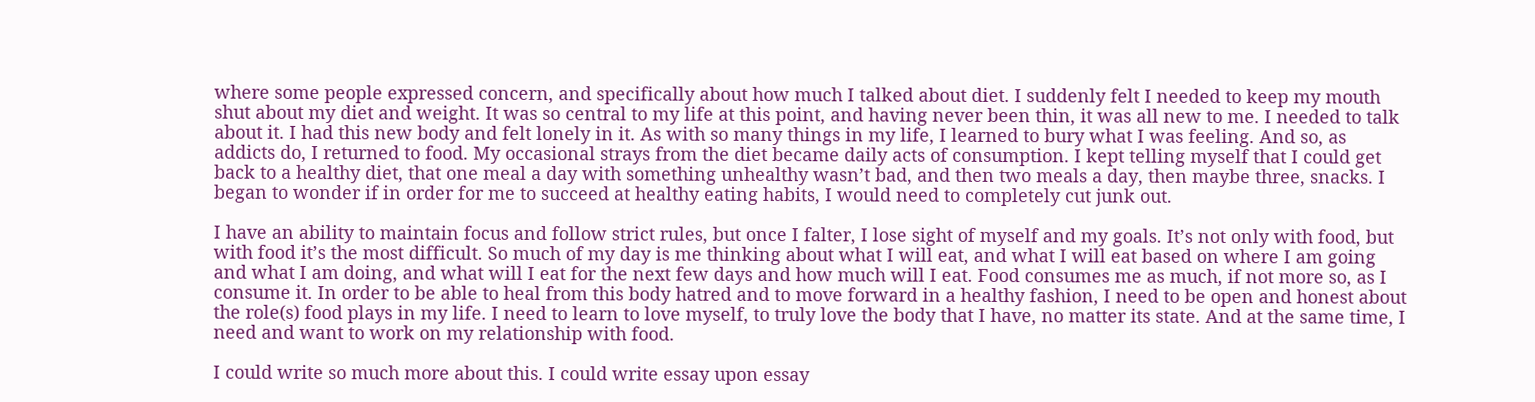where some people expressed concern, and specifically about how much I talked about diet. I suddenly felt I needed to keep my mouth shut about my diet and weight. It was so central to my life at this point, and having never been thin, it was all new to me. I needed to talk about it. I had this new body and felt lonely in it. As with so many things in my life, I learned to bury what I was feeling. And so, as addicts do, I returned to food. My occasional strays from the diet became daily acts of consumption. I kept telling myself that I could get back to a healthy diet, that one meal a day with something unhealthy wasn’t bad, and then two meals a day, then maybe three, snacks. I began to wonder if in order for me to succeed at healthy eating habits, I would need to completely cut junk out.

I have an ability to maintain focus and follow strict rules, but once I falter, I lose sight of myself and my goals. It’s not only with food, but with food it’s the most difficult. So much of my day is me thinking about what I will eat, and what I will eat based on where I am going and what I am doing, and what will I eat for the next few days and how much will I eat. Food consumes me as much, if not more so, as I consume it. In order to be able to heal from this body hatred and to move forward in a healthy fashion, I need to be open and honest about the role(s) food plays in my life. I need to learn to love myself, to truly love the body that I have, no matter its state. And at the same time, I need and want to work on my relationship with food.

I could write so much more about this. I could write essay upon essay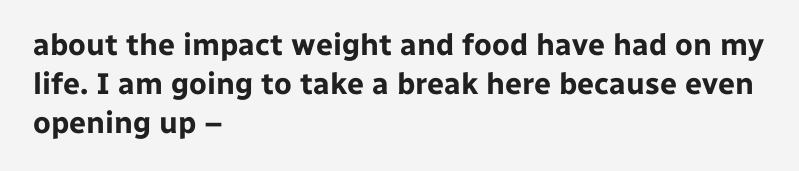about the impact weight and food have had on my life. I am going to take a break here because even opening up –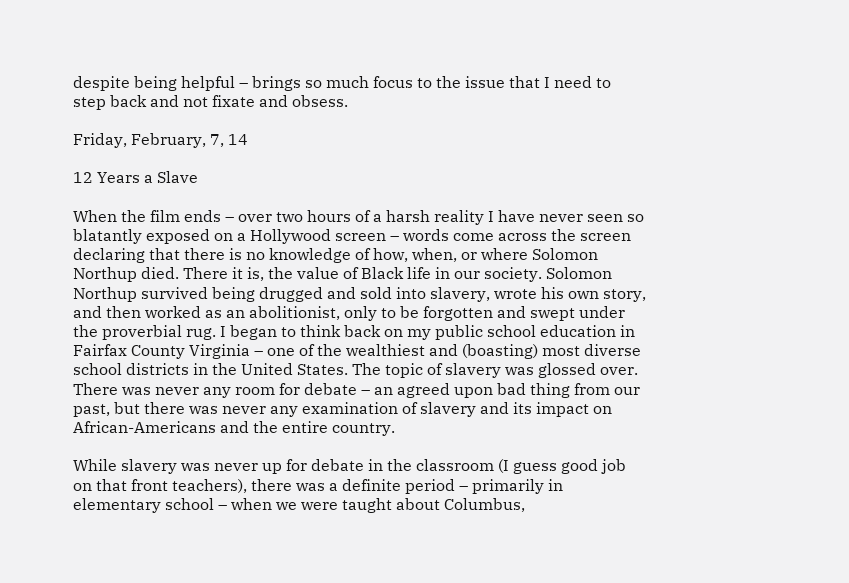despite being helpful – brings so much focus to the issue that I need to step back and not fixate and obsess.

Friday, February, 7, 14

12 Years a Slave

When the film ends – over two hours of a harsh reality I have never seen so blatantly exposed on a Hollywood screen – words come across the screen declaring that there is no knowledge of how, when, or where Solomon Northup died. There it is, the value of Black life in our society. Solomon Northup survived being drugged and sold into slavery, wrote his own story, and then worked as an abolitionist, only to be forgotten and swept under the proverbial rug. I began to think back on my public school education in Fairfax County Virginia – one of the wealthiest and (boasting) most diverse school districts in the United States. The topic of slavery was glossed over. There was never any room for debate – an agreed upon bad thing from our past, but there was never any examination of slavery and its impact on African-Americans and the entire country.

While slavery was never up for debate in the classroom (I guess good job on that front teachers), there was a definite period – primarily in elementary school – when we were taught about Columbus,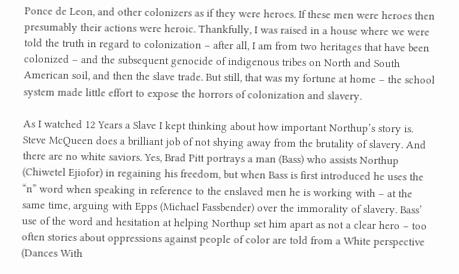Ponce de Leon, and other colonizers as if they were heroes. If these men were heroes then presumably their actions were heroic. Thankfully, I was raised in a house where we were told the truth in regard to colonization – after all, I am from two heritages that have been colonized – and the subsequent genocide of indigenous tribes on North and South American soil, and then the slave trade. But still, that was my fortune at home – the school system made little effort to expose the horrors of colonization and slavery.

As I watched 12 Years a Slave I kept thinking about how important Northup’s story is. Steve McQueen does a brilliant job of not shying away from the brutality of slavery. And there are no white saviors. Yes, Brad Pitt portrays a man (Bass) who assists Northup (Chiwetel Ejiofor) in regaining his freedom, but when Bass is first introduced he uses the “n” word when speaking in reference to the enslaved men he is working with – at the same time, arguing with Epps (Michael Fassbender) over the immorality of slavery. Bass’ use of the word and hesitation at helping Northup set him apart as not a clear hero – too often stories about oppressions against people of color are told from a White perspective (Dances With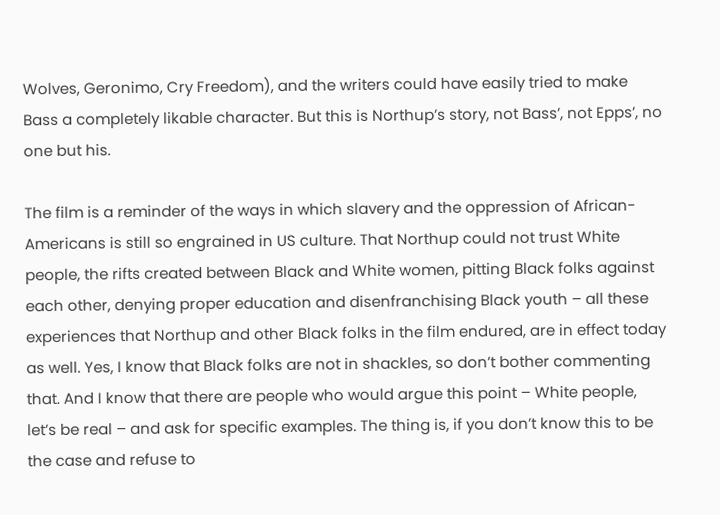Wolves, Geronimo, Cry Freedom), and the writers could have easily tried to make Bass a completely likable character. But this is Northup’s story, not Bass’, not Epps’, no one but his.

The film is a reminder of the ways in which slavery and the oppression of African-Americans is still so engrained in US culture. That Northup could not trust White people, the rifts created between Black and White women, pitting Black folks against each other, denying proper education and disenfranchising Black youth – all these experiences that Northup and other Black folks in the film endured, are in effect today as well. Yes, I know that Black folks are not in shackles, so don’t bother commenting that. And I know that there are people who would argue this point – White people, let’s be real – and ask for specific examples. The thing is, if you don’t know this to be the case and refuse to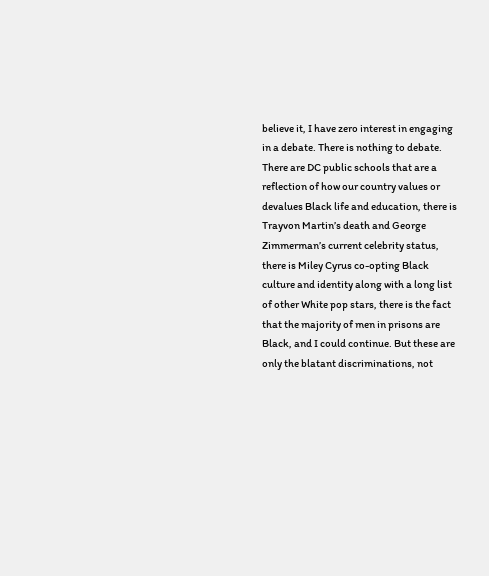believe it, I have zero interest in engaging in a debate. There is nothing to debate. There are DC public schools that are a reflection of how our country values or devalues Black life and education, there is Trayvon Martin’s death and George Zimmerman’s current celebrity status, there is Miley Cyrus co-opting Black culture and identity along with a long list of other White pop stars, there is the fact that the majority of men in prisons are Black, and I could continue. But these are only the blatant discriminations, not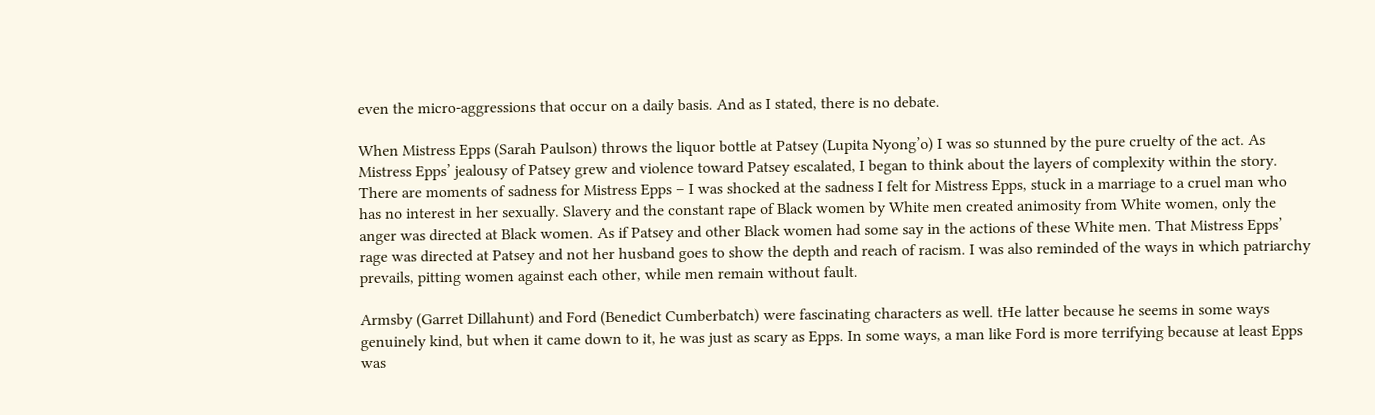even the micro-aggressions that occur on a daily basis. And as I stated, there is no debate.

When Mistress Epps (Sarah Paulson) throws the liquor bottle at Patsey (Lupita Nyong’o) I was so stunned by the pure cruelty of the act. As Mistress Epps’ jealousy of Patsey grew and violence toward Patsey escalated, I began to think about the layers of complexity within the story. There are moments of sadness for Mistress Epps – I was shocked at the sadness I felt for Mistress Epps, stuck in a marriage to a cruel man who has no interest in her sexually. Slavery and the constant rape of Black women by White men created animosity from White women, only the anger was directed at Black women. As if Patsey and other Black women had some say in the actions of these White men. That Mistress Epps’ rage was directed at Patsey and not her husband goes to show the depth and reach of racism. I was also reminded of the ways in which patriarchy prevails, pitting women against each other, while men remain without fault.

Armsby (Garret Dillahunt) and Ford (Benedict Cumberbatch) were fascinating characters as well. tHe latter because he seems in some ways genuinely kind, but when it came down to it, he was just as scary as Epps. In some ways, a man like Ford is more terrifying because at least Epps was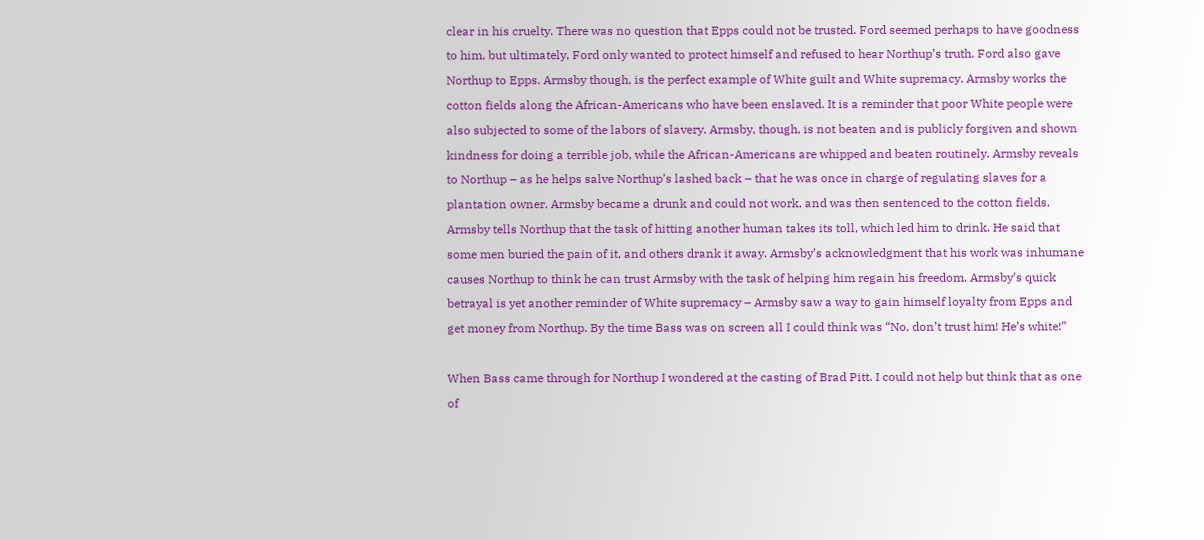clear in his cruelty. There was no question that Epps could not be trusted. Ford seemed perhaps to have goodness to him, but ultimately, Ford only wanted to protect himself and refused to hear Northup’s truth. Ford also gave Northup to Epps. Armsby though, is the perfect example of White guilt and White supremacy. Armsby works the cotton fields along the African-Americans who have been enslaved. It is a reminder that poor White people were also subjected to some of the labors of slavery. Armsby, though, is not beaten and is publicly forgiven and shown kindness for doing a terrible job, while the African-Americans are whipped and beaten routinely. Armsby reveals to Northup – as he helps salve Northup’s lashed back – that he was once in charge of regulating slaves for a plantation owner. Armsby became a drunk and could not work, and was then sentenced to the cotton fields. Armsby tells Northup that the task of hitting another human takes its toll, which led him to drink. He said that some men buried the pain of it, and others drank it away. Armsby’s acknowledgment that his work was inhumane causes Northup to think he can trust Armsby with the task of helping him regain his freedom. Armsby’s quick betrayal is yet another reminder of White supremacy – Armsby saw a way to gain himself loyalty from Epps and get money from Northup. By the time Bass was on screen all I could think was “No, don’t trust him! He’s white!”

When Bass came through for Northup I wondered at the casting of Brad Pitt. I could not help but think that as one of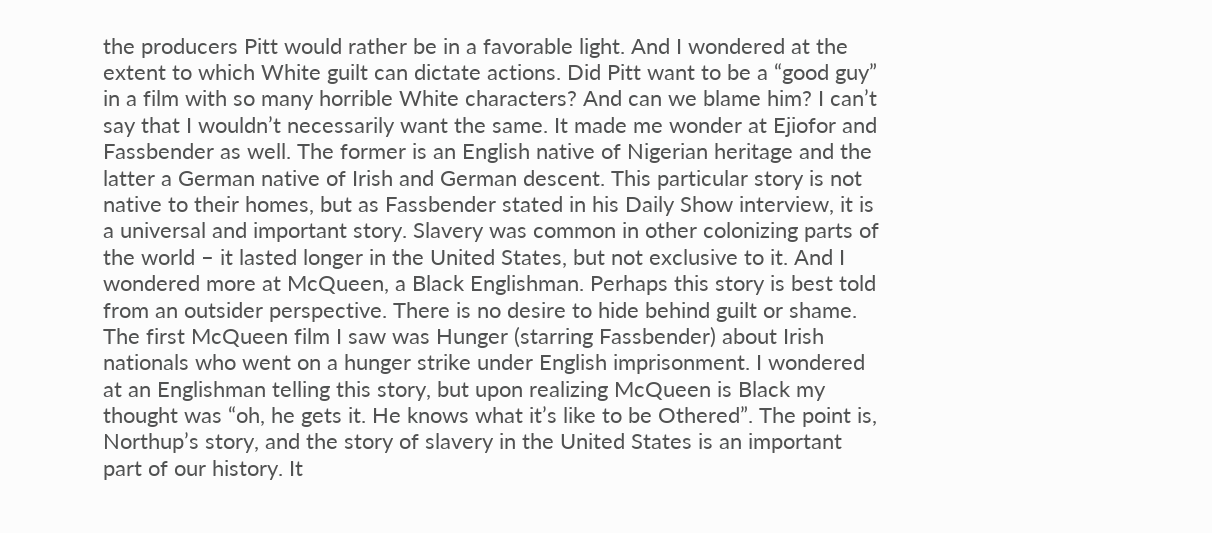the producers Pitt would rather be in a favorable light. And I wondered at the extent to which White guilt can dictate actions. Did Pitt want to be a “good guy” in a film with so many horrible White characters? And can we blame him? I can’t say that I wouldn’t necessarily want the same. It made me wonder at Ejiofor and Fassbender as well. The former is an English native of Nigerian heritage and the latter a German native of Irish and German descent. This particular story is not native to their homes, but as Fassbender stated in his Daily Show interview, it is a universal and important story. Slavery was common in other colonizing parts of the world – it lasted longer in the United States, but not exclusive to it. And I wondered more at McQueen, a Black Englishman. Perhaps this story is best told from an outsider perspective. There is no desire to hide behind guilt or shame. The first McQueen film I saw was Hunger (starring Fassbender) about Irish nationals who went on a hunger strike under English imprisonment. I wondered at an Englishman telling this story, but upon realizing McQueen is Black my thought was “oh, he gets it. He knows what it’s like to be Othered”. The point is, Northup’s story, and the story of slavery in the United States is an important part of our history. It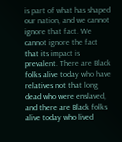is part of what has shaped our nation, and we cannot ignore that fact. We cannot ignore the fact that its impact is prevalent. There are Black folks alive today who have relatives not that long dead who were enslaved, and there are Black folks alive today who lived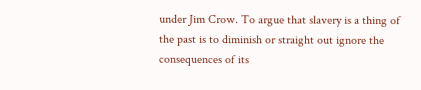under Jim Crow. To argue that slavery is a thing of the past is to diminish or straight out ignore the consequences of its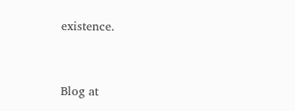existence.



Blog at